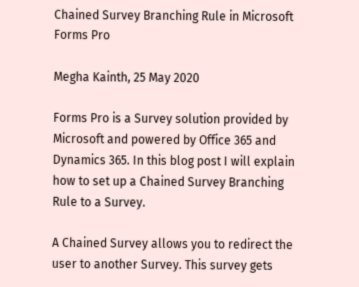Chained Survey Branching Rule in Microsoft Forms Pro

Megha Kainth, 25 May 2020

Forms Pro is a Survey solution provided by Microsoft and powered by Office 365 and Dynamics 365. In this blog post I will explain how to set up a Chained Survey Branching Rule to a Survey.

A Chained Survey allows you to redirect the user to another Survey. This survey gets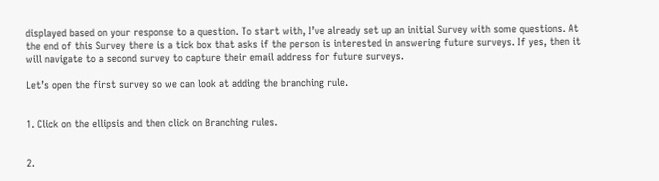displayed based on your response to a question. To start with, I’ve already set up an initial Survey with some questions. At the end of this Survey there is a tick box that asks if the person is interested in answering future surveys. If yes, then it will navigate to a second survey to capture their email address for future surveys.

Let’s open the first survey so we can look at adding the branching rule.


1. Click on the ellipsis and then click on Branching rules.


2.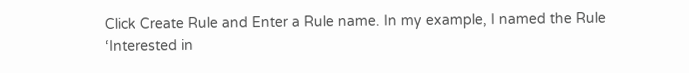Click Create Rule and Enter a Rule name. In my example, I named the Rule ‘Interested in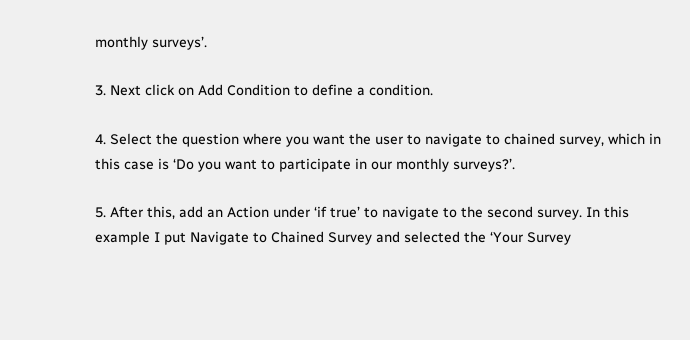monthly surveys’.

3. Next click on Add Condition to define a condition.

4. Select the question where you want the user to navigate to chained survey, which in this case is ‘Do you want to participate in our monthly surveys?’.

5. After this, add an Action under ‘if true’ to navigate to the second survey. In this example I put Navigate to Chained Survey and selected the ‘Your Survey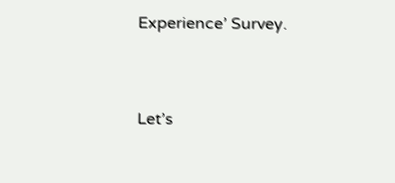Experience’ Survey.


Let’s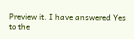Preview it. I have answered Yes to the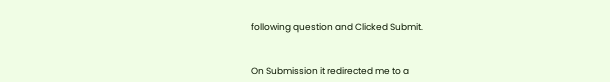following question and Clicked Submit.


On Submission it redirected me to a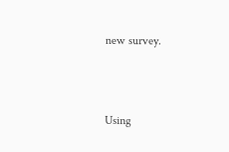new survey.



Using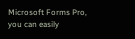Microsoft Forms Pro, you can easily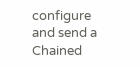configure and send a Chained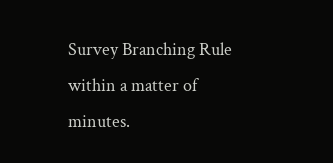Survey Branching Rule within a matter of minutes.